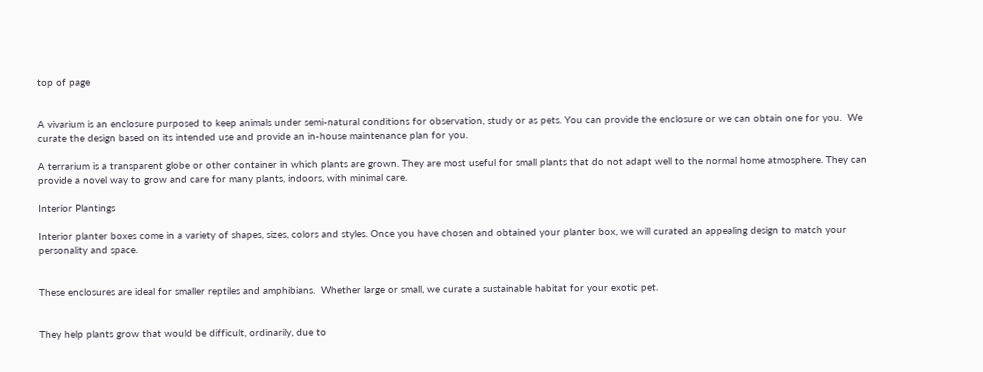top of page


A vivarium is an enclosure purposed to keep animals under semi-natural conditions for observation, study or as pets. You can provide the enclosure or we can obtain one for you.  We curate the design based on its intended use and provide an in-house maintenance plan for you.

A terrarium is a transparent globe or other container in which plants are grown. They are most useful for small plants that do not adapt well to the normal home atmosphere. They can provide a novel way to grow and care for many plants, indoors, with minimal care.

Interior Plantings

Interior planter boxes come in a variety of shapes, sizes, colors and styles. Once you have chosen and obtained your planter box, we will curated an appealing design to match your personality and space.


These enclosures are ideal for smaller reptiles and amphibians.  Whether large or small, we curate a sustainable habitat for your exotic pet.


They help plants grow that would be difficult, ordinarily, due to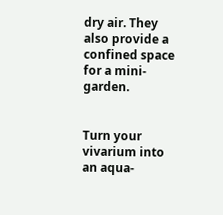dry air. They also provide a confined space for a mini-garden.


Turn your vivarium into an aqua-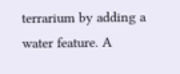terrarium by adding a water feature. A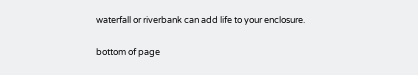waterfall or riverbank can add life to your enclosure.

bottom of page